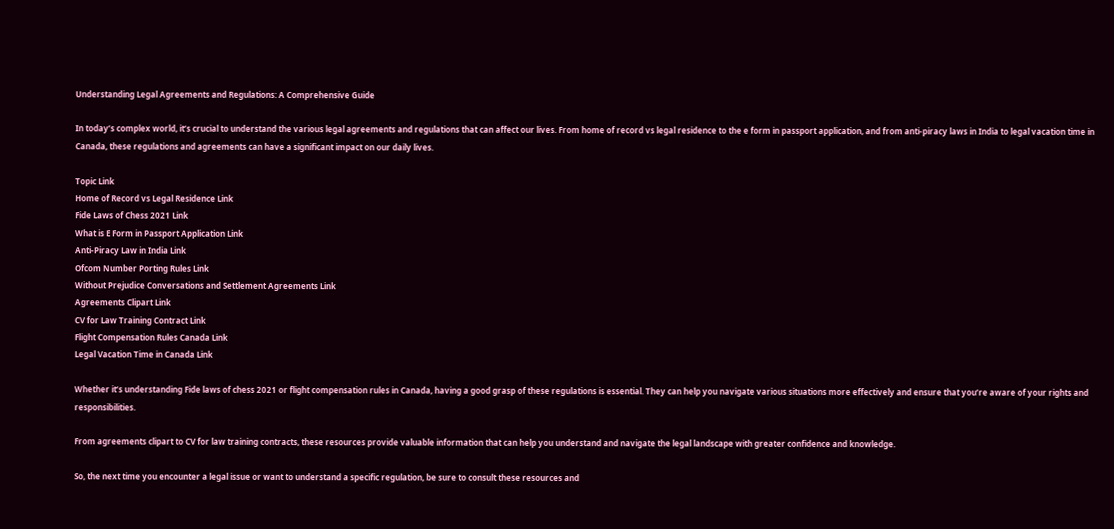Understanding Legal Agreements and Regulations: A Comprehensive Guide

In today’s complex world, it’s crucial to understand the various legal agreements and regulations that can affect our lives. From home of record vs legal residence to the e form in passport application, and from anti-piracy laws in India to legal vacation time in Canada, these regulations and agreements can have a significant impact on our daily lives.

Topic Link
Home of Record vs Legal Residence Link
Fide Laws of Chess 2021 Link
What is E Form in Passport Application Link
Anti-Piracy Law in India Link
Ofcom Number Porting Rules Link
Without Prejudice Conversations and Settlement Agreements Link
Agreements Clipart Link
CV for Law Training Contract Link
Flight Compensation Rules Canada Link
Legal Vacation Time in Canada Link

Whether it’s understanding Fide laws of chess 2021 or flight compensation rules in Canada, having a good grasp of these regulations is essential. They can help you navigate various situations more effectively and ensure that you’re aware of your rights and responsibilities.

From agreements clipart to CV for law training contracts, these resources provide valuable information that can help you understand and navigate the legal landscape with greater confidence and knowledge.

So, the next time you encounter a legal issue or want to understand a specific regulation, be sure to consult these resources and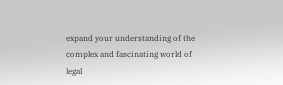expand your understanding of the complex and fascinating world of legal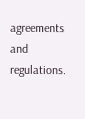agreements and regulations.